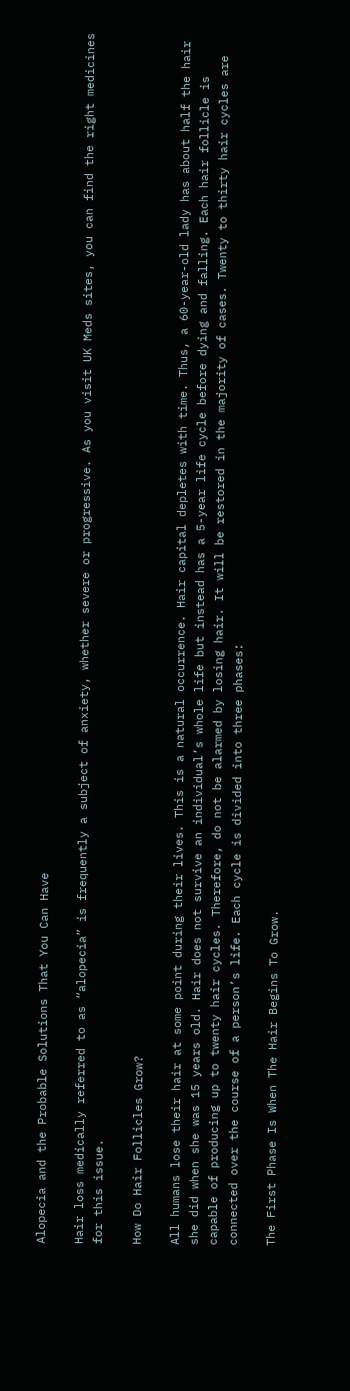Alopecia and the Probable Solutions That You Can Have

Hair loss medically referred to as “alopecia” is frequently a subject of anxiety, whether severe or progressive. As you visit UK Meds sites, you can find the right medicines for this issue.

How Do Hair Follicles Grow?

All humans lose their hair at some point during their lives. This is a natural occurrence. Hair capital depletes with time. Thus, a 60-year-old lady has about half the hair she did when she was 15 years old. Hair does not survive an individual’s whole life but instead has a 5-year life cycle before dying and falling. Each hair follicle is capable of producing up to twenty hair cycles. Therefore, do not be alarmed by losing hair. It will be restored in the majority of cases. Twenty to thirty hair cycles are connected over the course of a person’s life. Each cycle is divided into three phases:

The First Phase Is When The Hair Begins To Grow.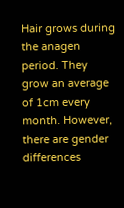Hair grows during the anagen period. They grow an average of 1cm every month. However, there are gender differences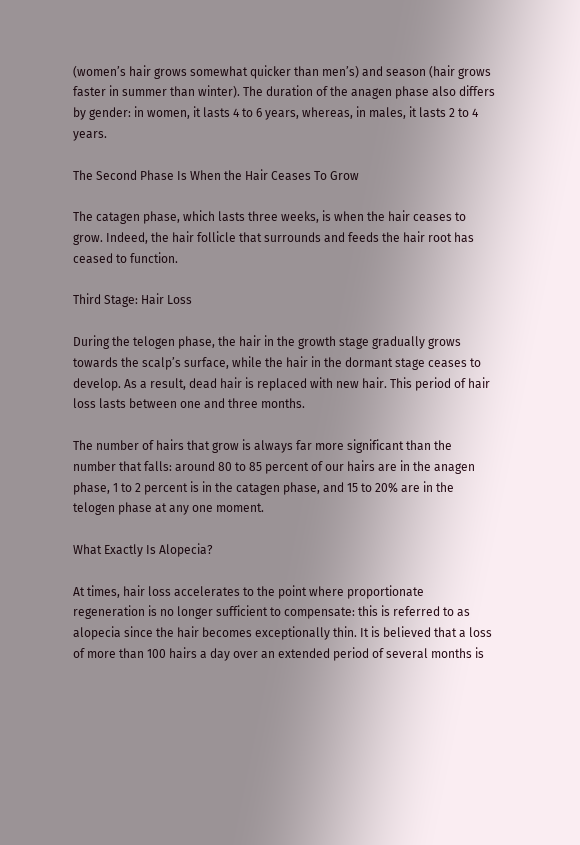(women’s hair grows somewhat quicker than men’s) and season (hair grows faster in summer than winter). The duration of the anagen phase also differs by gender: in women, it lasts 4 to 6 years, whereas, in males, it lasts 2 to 4 years.

The Second Phase Is When the Hair Ceases To Grow

The catagen phase, which lasts three weeks, is when the hair ceases to grow. Indeed, the hair follicle that surrounds and feeds the hair root has ceased to function.

Third Stage: Hair Loss

During the telogen phase, the hair in the growth stage gradually grows towards the scalp’s surface, while the hair in the dormant stage ceases to develop. As a result, dead hair is replaced with new hair. This period of hair loss lasts between one and three months.

The number of hairs that grow is always far more significant than the number that falls: around 80 to 85 percent of our hairs are in the anagen phase, 1 to 2 percent is in the catagen phase, and 15 to 20% are in the telogen phase at any one moment.

What Exactly Is Alopecia?

At times, hair loss accelerates to the point where proportionate regeneration is no longer sufficient to compensate: this is referred to as alopecia since the hair becomes exceptionally thin. It is believed that a loss of more than 100 hairs a day over an extended period of several months is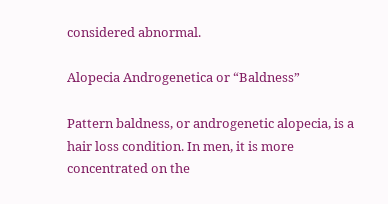considered abnormal.

Alopecia Androgenetica or “Baldness”

Pattern baldness, or androgenetic alopecia, is a hair loss condition. In men, it is more concentrated on the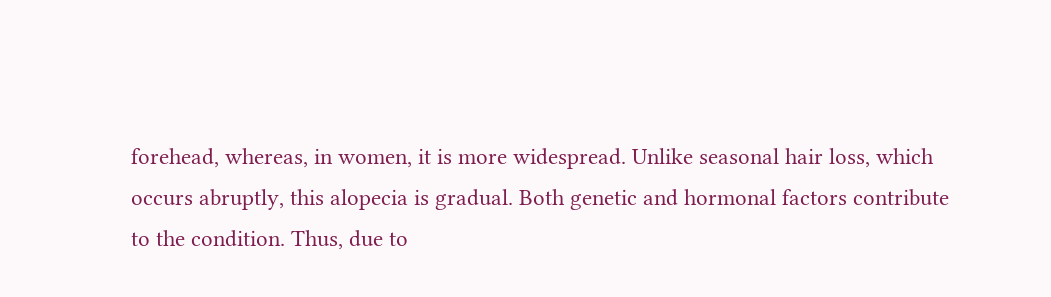forehead, whereas, in women, it is more widespread. Unlike seasonal hair loss, which occurs abruptly, this alopecia is gradual. Both genetic and hormonal factors contribute to the condition. Thus, due to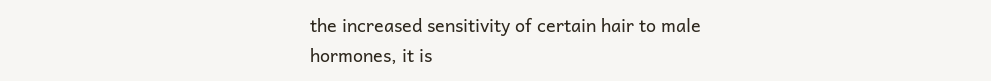the increased sensitivity of certain hair to male hormones, it is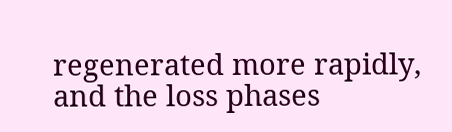regenerated more rapidly, and the loss phases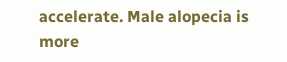accelerate. Male alopecia is more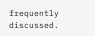frequently discussed.